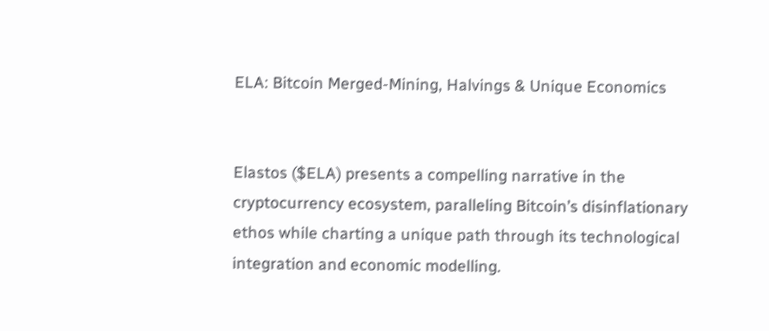ELA: Bitcoin Merged-Mining, Halvings & Unique Economics


Elastos ($ELA) presents a compelling narrative in the cryptocurrency ecosystem, paralleling Bitcoin’s disinflationary ethos while charting a unique path through its technological integration and economic modelling.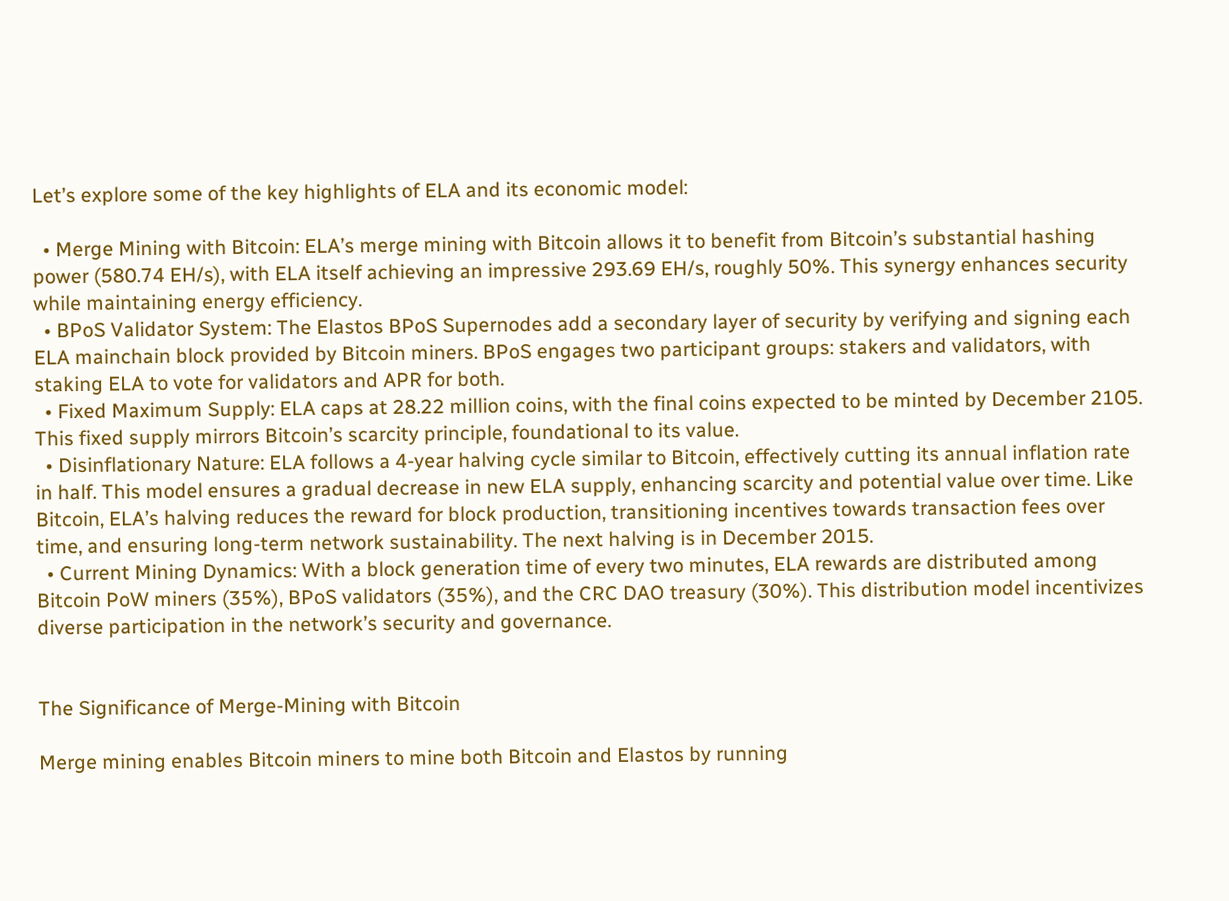Let’s explore some of the key highlights of ELA and its economic model:

  • Merge Mining with Bitcoin: ELA’s merge mining with Bitcoin allows it to benefit from Bitcoin’s substantial hashing power (580.74 EH/s), with ELA itself achieving an impressive 293.69 EH/s, roughly 50%. This synergy enhances security while maintaining energy efficiency.
  • BPoS Validator System: The Elastos BPoS Supernodes add a secondary layer of security by verifying and signing each ELA mainchain block provided by Bitcoin miners. BPoS engages two participant groups: stakers and validators, with staking ELA to vote for validators and APR for both.
  • Fixed Maximum Supply: ELA caps at 28.22 million coins, with the final coins expected to be minted by December 2105. This fixed supply mirrors Bitcoin’s scarcity principle, foundational to its value.
  • Disinflationary Nature: ELA follows a 4-year halving cycle similar to Bitcoin, effectively cutting its annual inflation rate in half. This model ensures a gradual decrease in new ELA supply, enhancing scarcity and potential value over time. Like Bitcoin, ELA’s halving reduces the reward for block production, transitioning incentives towards transaction fees over time, and ensuring long-term network sustainability. The next halving is in December 2015.
  • Current Mining Dynamics: With a block generation time of every two minutes, ELA rewards are distributed among Bitcoin PoW miners (35%), BPoS validators (35%), and the CRC DAO treasury (30%). This distribution model incentivizes diverse participation in the network’s security and governance.


The Significance of Merge-Mining with Bitcoin

Merge mining enables Bitcoin miners to mine both Bitcoin and Elastos by running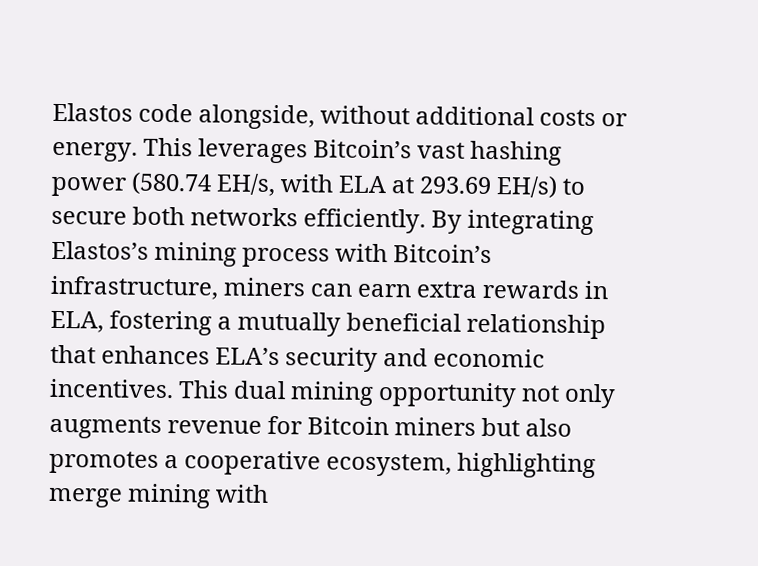Elastos code alongside, without additional costs or energy. This leverages Bitcoin’s vast hashing power (580.74 EH/s, with ELA at 293.69 EH/s) to secure both networks efficiently. By integrating Elastos’s mining process with Bitcoin’s infrastructure, miners can earn extra rewards in ELA, fostering a mutually beneficial relationship that enhances ELA’s security and economic incentives. This dual mining opportunity not only augments revenue for Bitcoin miners but also promotes a cooperative ecosystem, highlighting merge mining with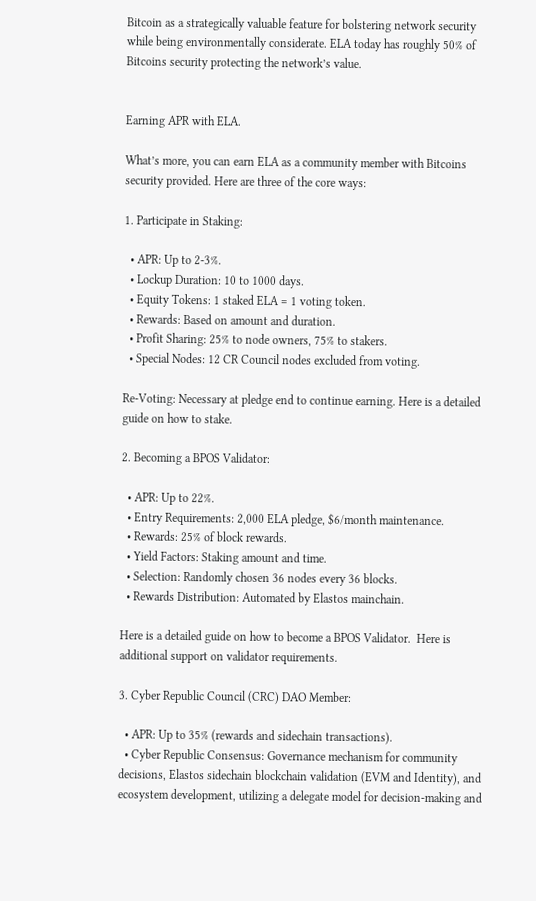Bitcoin as a strategically valuable feature for bolstering network security while being environmentally considerate. ELA today has roughly 50% of Bitcoins security protecting the network’s value.


Earning APR with ELA.

What’s more, you can earn ELA as a community member with Bitcoins security provided. Here are three of the core ways:

1. Participate in Staking:

  • APR: Up to 2-3%.
  • Lockup Duration: 10 to 1000 days.
  • Equity Tokens: 1 staked ELA = 1 voting token.
  • Rewards: Based on amount and duration.
  • Profit Sharing: 25% to node owners, 75% to stakers.
  • Special Nodes: 12 CR Council nodes excluded from voting.

Re-Voting: Necessary at pledge end to continue earning. Here is a detailed guide on how to stake.

2. Becoming a BPOS Validator:

  • APR: Up to 22%.
  • Entry Requirements: 2,000 ELA pledge, $6/month maintenance.
  • Rewards: 25% of block rewards.
  • Yield Factors: Staking amount and time.
  • Selection: Randomly chosen 36 nodes every 36 blocks.
  • Rewards Distribution: Automated by Elastos mainchain.

Here is a detailed guide on how to become a BPOS Validator.  Here is additional support on validator requirements.

3. Cyber Republic Council (CRC) DAO Member:

  • APR: Up to 35% (rewards and sidechain transactions).
  • Cyber Republic Consensus: Governance mechanism for community decisions, Elastos sidechain blockchain validation (EVM and Identity), and ecosystem development, utilizing a delegate model for decision-making and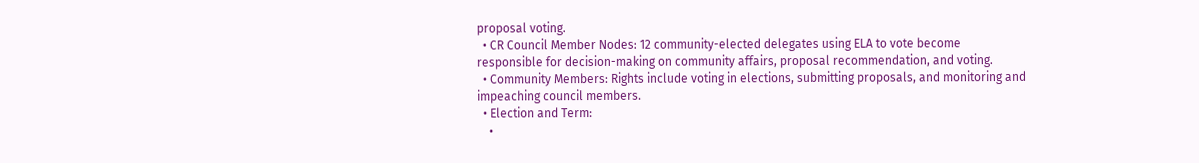proposal voting.
  • CR Council Member Nodes: 12 community-elected delegates using ELA to vote become responsible for decision-making on community affairs, proposal recommendation, and voting.
  • Community Members: Rights include voting in elections, submitting proposals, and monitoring and impeaching council members.
  • Election and Term:
    •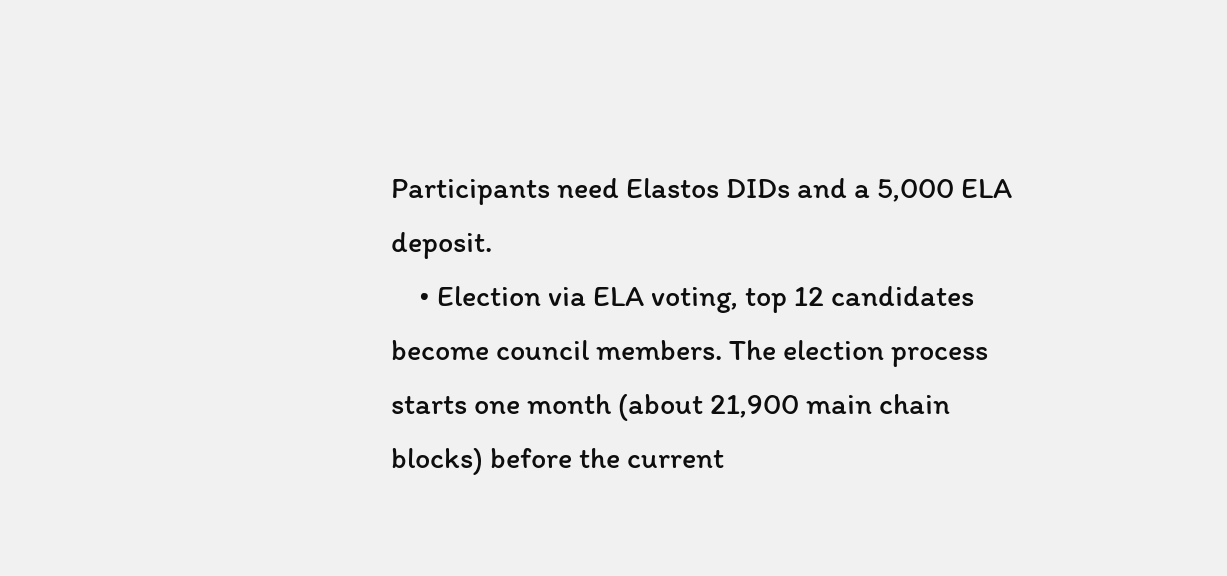Participants need Elastos DIDs and a 5,000 ELA deposit.
    • Election via ELA voting, top 12 candidates become council members. The election process starts one month (about 21,900 main chain blocks) before the current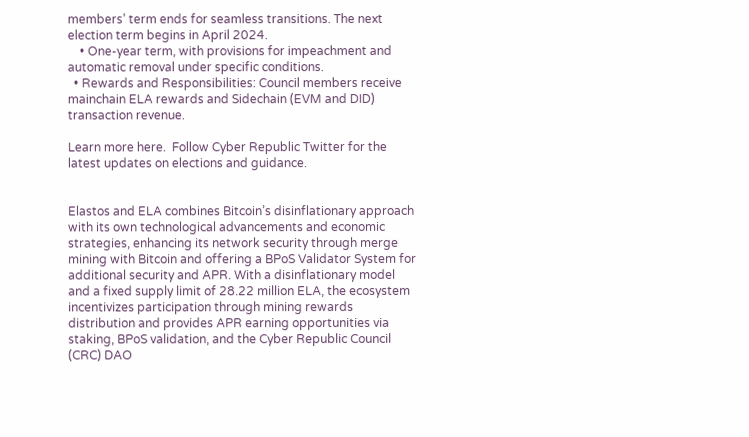members’ term ends for seamless transitions. The next election term begins in April 2024.
    • One-year term, with provisions for impeachment and automatic removal under specific conditions.
  • Rewards and Responsibilities: Council members receive mainchain ELA rewards and Sidechain (EVM and DID) transaction revenue.

Learn more here.  Follow Cyber Republic Twitter for the latest updates on elections and guidance.


Elastos and ELA combines Bitcoin’s disinflationary approach with its own technological advancements and economic strategies, enhancing its network security through merge mining with Bitcoin and offering a BPoS Validator System for additional security and APR. With a disinflationary model and a fixed supply limit of 28.22 million ELA, the ecosystem incentivizes participation through mining rewards distribution and provides APR earning opportunities via staking, BPoS validation, and the Cyber Republic Council (CRC) DAO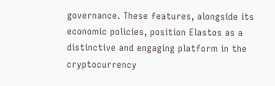governance. These features, alongside its economic policies, position Elastos as a distinctive and engaging platform in the cryptocurrency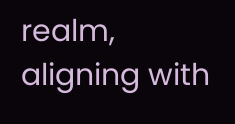realm, aligning with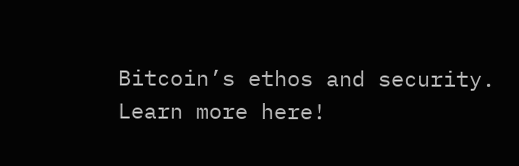Bitcoin’s ethos and security. Learn more here!